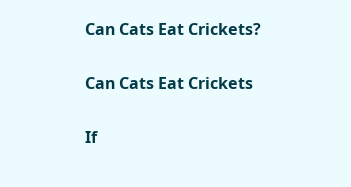Can Cats Eat Crickets?

Can Cats Eat Crickets

If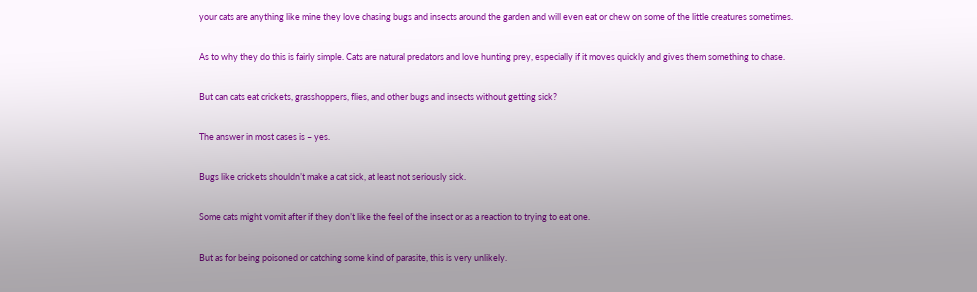your cats are anything like mine they love chasing bugs and insects around the garden and will even eat or chew on some of the little creatures sometimes.

As to why they do this is fairly simple. Cats are natural predators and love hunting prey, especially if it moves quickly and gives them something to chase.

But can cats eat crickets, grasshoppers, flies, and other bugs and insects without getting sick?

The answer in most cases is – yes.

Bugs like crickets shouldn’t make a cat sick, at least not seriously sick.

Some cats might vomit after if they don’t like the feel of the insect or as a reaction to trying to eat one.

But as for being poisoned or catching some kind of parasite, this is very unlikely.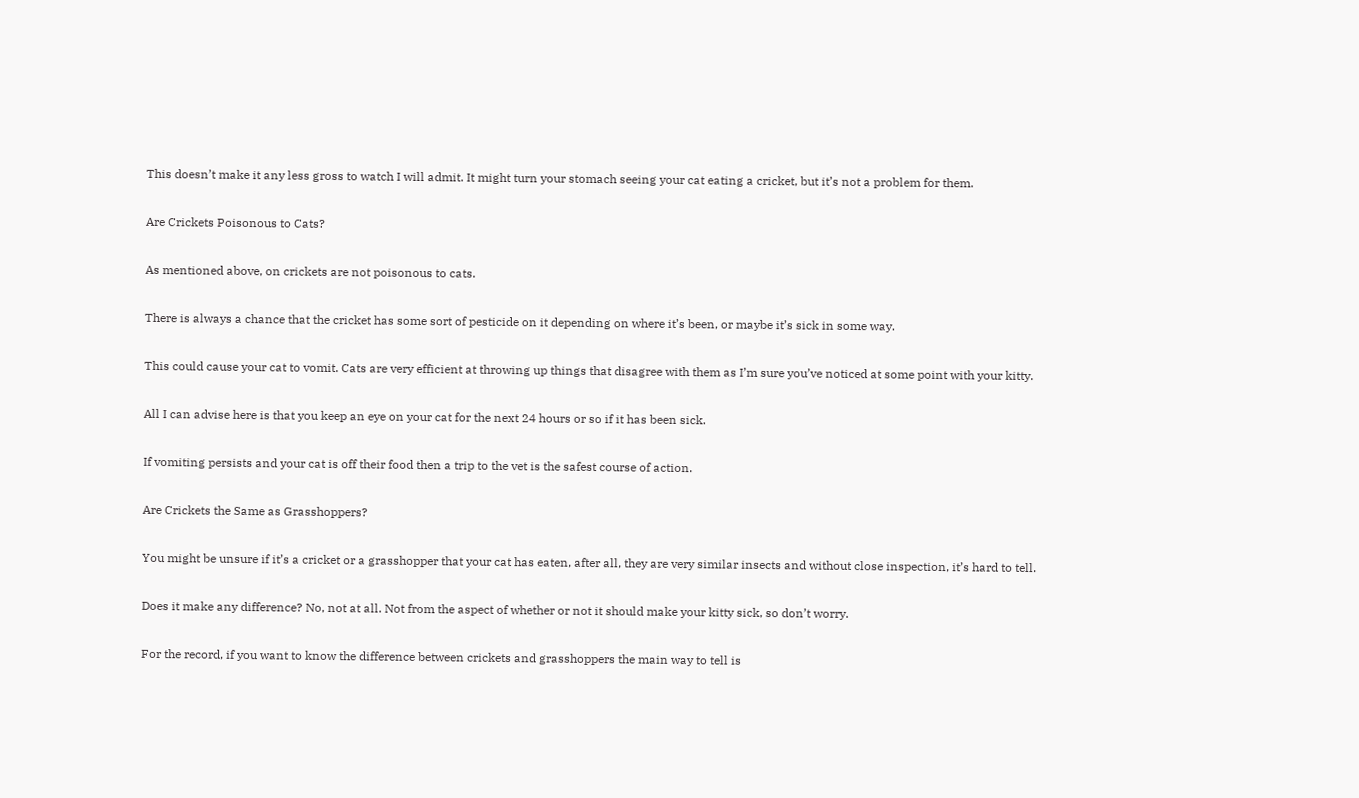This doesn’t make it any less gross to watch I will admit. It might turn your stomach seeing your cat eating a cricket, but it’s not a problem for them.

Are Crickets Poisonous to Cats?

As mentioned above, on crickets are not poisonous to cats.

There is always a chance that the cricket has some sort of pesticide on it depending on where it’s been, or maybe it’s sick in some way.

This could cause your cat to vomit. Cats are very efficient at throwing up things that disagree with them as I’m sure you’ve noticed at some point with your kitty.

All I can advise here is that you keep an eye on your cat for the next 24 hours or so if it has been sick.

If vomiting persists and your cat is off their food then a trip to the vet is the safest course of action.

Are Crickets the Same as Grasshoppers?

You might be unsure if it’s a cricket or a grasshopper that your cat has eaten, after all, they are very similar insects and without close inspection, it’s hard to tell.

Does it make any difference? No, not at all. Not from the aspect of whether or not it should make your kitty sick, so don’t worry.

For the record, if you want to know the difference between crickets and grasshoppers the main way to tell is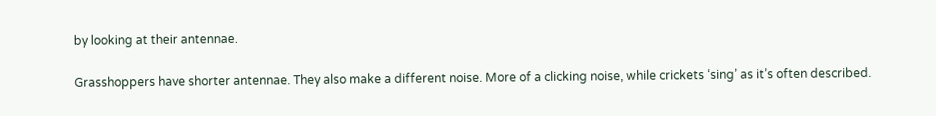by looking at their antennae.

Grasshoppers have shorter antennae. They also make a different noise. More of a clicking noise, while crickets ‘sing’ as it’s often described.